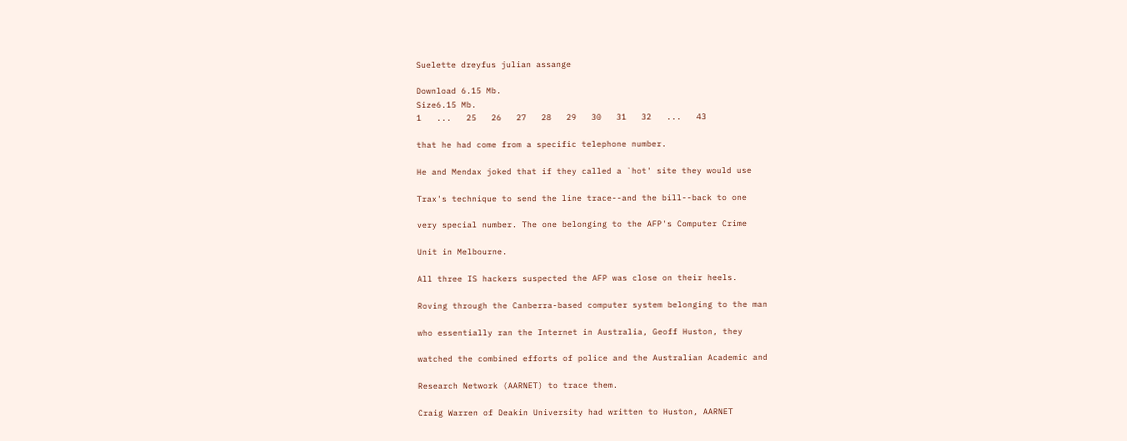Suelette dreyfus julian assange

Download 6.15 Mb.
Size6.15 Mb.
1   ...   25   26   27   28   29   30   31   32   ...   43

that he had come from a specific telephone number.

He and Mendax joked that if they called a `hot' site they would use

Trax's technique to send the line trace--and the bill--back to one

very special number. The one belonging to the AFP's Computer Crime

Unit in Melbourne.

All three IS hackers suspected the AFP was close on their heels.

Roving through the Canberra-based computer system belonging to the man

who essentially ran the Internet in Australia, Geoff Huston, they

watched the combined efforts of police and the Australian Academic and

Research Network (AARNET) to trace them.

Craig Warren of Deakin University had written to Huston, AARNET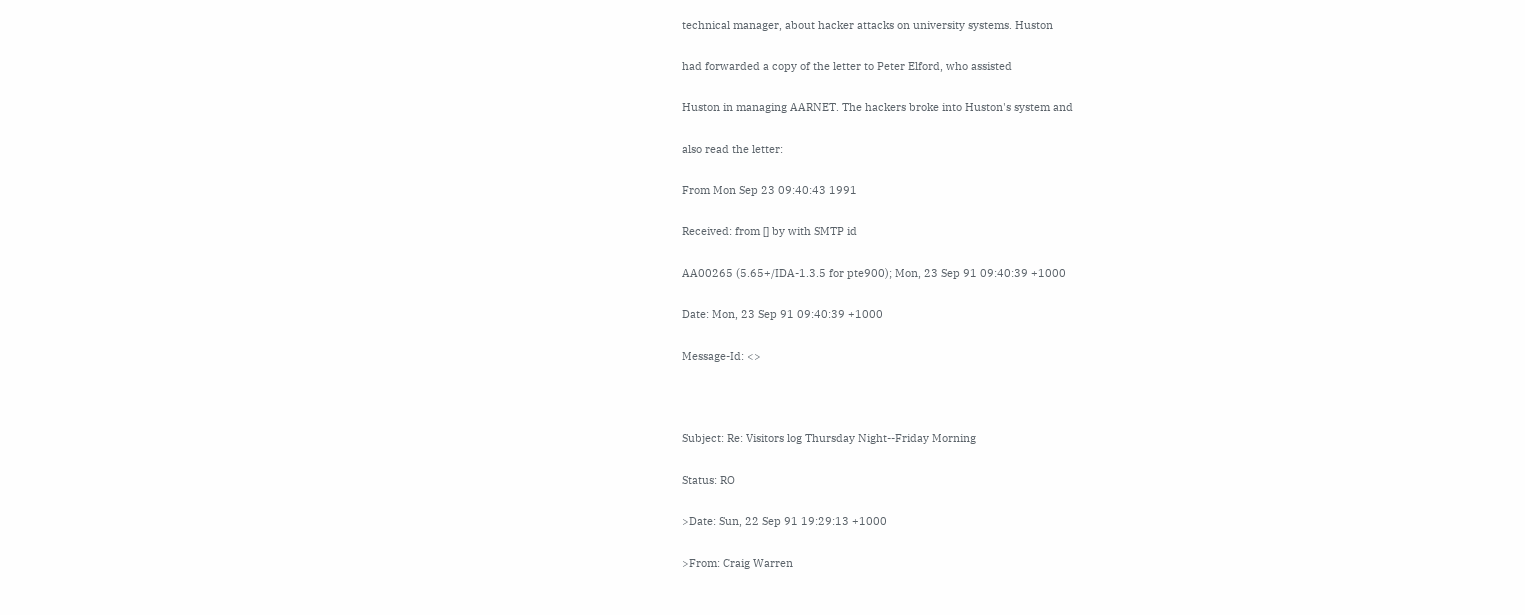technical manager, about hacker attacks on university systems. Huston

had forwarded a copy of the letter to Peter Elford, who assisted

Huston in managing AARNET. The hackers broke into Huston's system and

also read the letter:

From Mon Sep 23 09:40:43 1991

Received: from [] by with SMTP id

AA00265 (5.65+/IDA-1.3.5 for pte900); Mon, 23 Sep 91 09:40:39 +1000

Date: Mon, 23 Sep 91 09:40:39 +1000

Message-Id: <>



Subject: Re: Visitors log Thursday Night--Friday Morning

Status: RO

>Date: Sun, 22 Sep 91 19:29:13 +1000

>From: Craig Warren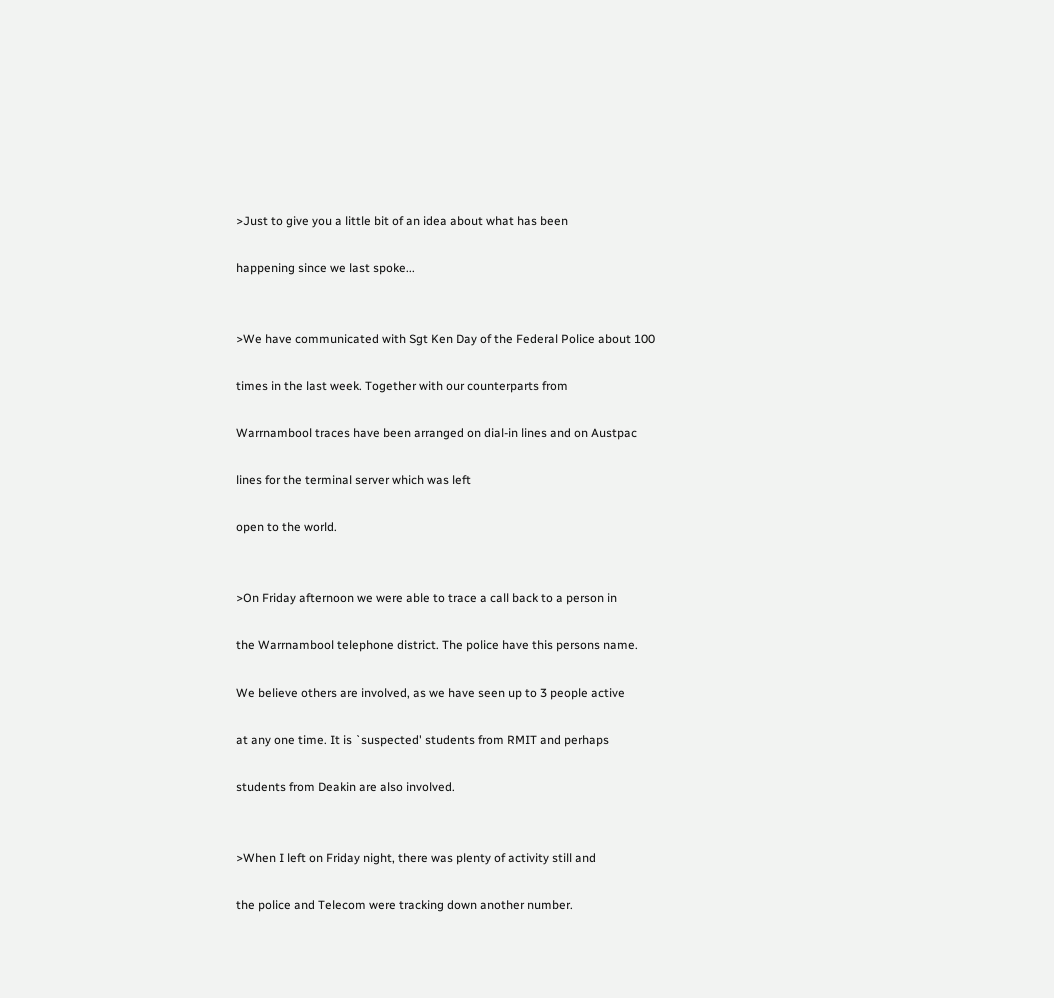>Just to give you a little bit of an idea about what has been

happening since we last spoke...


>We have communicated with Sgt Ken Day of the Federal Police about 100

times in the last week. Together with our counterparts from

Warrnambool traces have been arranged on dial-in lines and on Austpac

lines for the terminal server which was left

open to the world.


>On Friday afternoon we were able to trace a call back to a person in

the Warrnambool telephone district. The police have this persons name.

We believe others are involved, as we have seen up to 3 people active

at any one time. It is `suspected' students from RMIT and perhaps

students from Deakin are also involved.


>When I left on Friday night, there was plenty of activity still and

the police and Telecom were tracking down another number.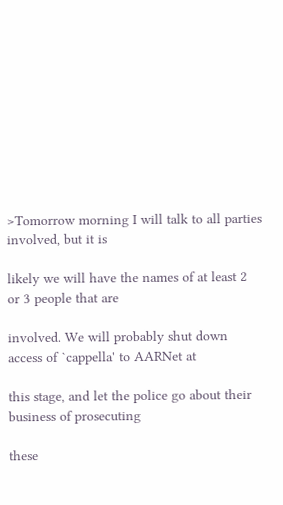>Tomorrow morning I will talk to all parties involved, but it is

likely we will have the names of at least 2 or 3 people that are

involved. We will probably shut down access of `cappella' to AARNet at

this stage, and let the police go about their business of prosecuting

these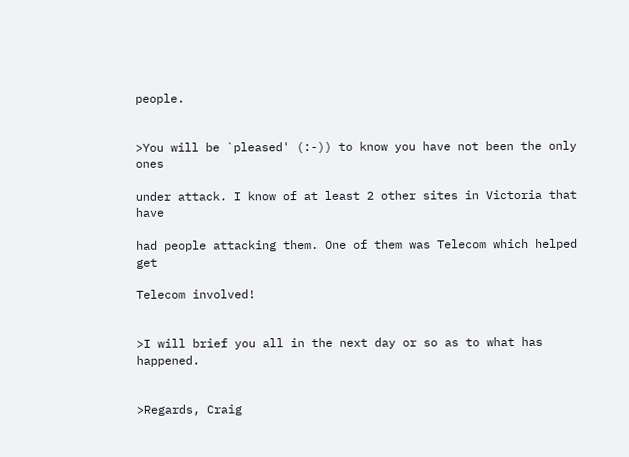people.


>You will be `pleased' (:-)) to know you have not been the only ones

under attack. I know of at least 2 other sites in Victoria that have

had people attacking them. One of them was Telecom which helped get

Telecom involved!


>I will brief you all in the next day or so as to what has happened.


>Regards, Craig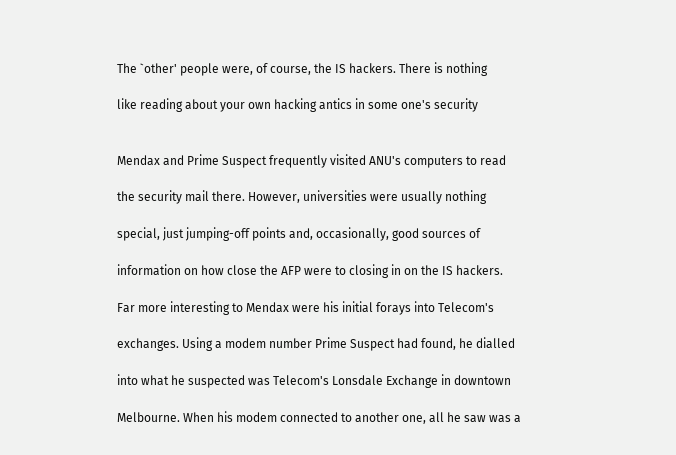The `other' people were, of course, the IS hackers. There is nothing

like reading about your own hacking antics in some one's security


Mendax and Prime Suspect frequently visited ANU's computers to read

the security mail there. However, universities were usually nothing

special, just jumping-off points and, occasionally, good sources of

information on how close the AFP were to closing in on the IS hackers.

Far more interesting to Mendax were his initial forays into Telecom's

exchanges. Using a modem number Prime Suspect had found, he dialled

into what he suspected was Telecom's Lonsdale Exchange in downtown

Melbourne. When his modem connected to another one, all he saw was a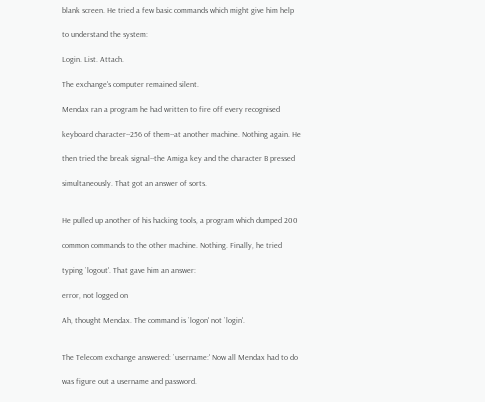blank screen. He tried a few basic commands which might give him help

to understand the system:

Login. List. Attach.

The exchange's computer remained silent.

Mendax ran a program he had written to fire off every recognised

keyboard character--256 of them--at another machine. Nothing again. He

then tried the break signal--the Amiga key and the character B pressed

simultaneously. That got an answer of sorts.


He pulled up another of his hacking tools, a program which dumped 200

common commands to the other machine. Nothing. Finally, he tried

typing `logout'. That gave him an answer:

error, not logged on

Ah, thought Mendax. The command is `logon' not `login'.


The Telecom exchange answered: `username:' Now all Mendax had to do

was figure out a username and password.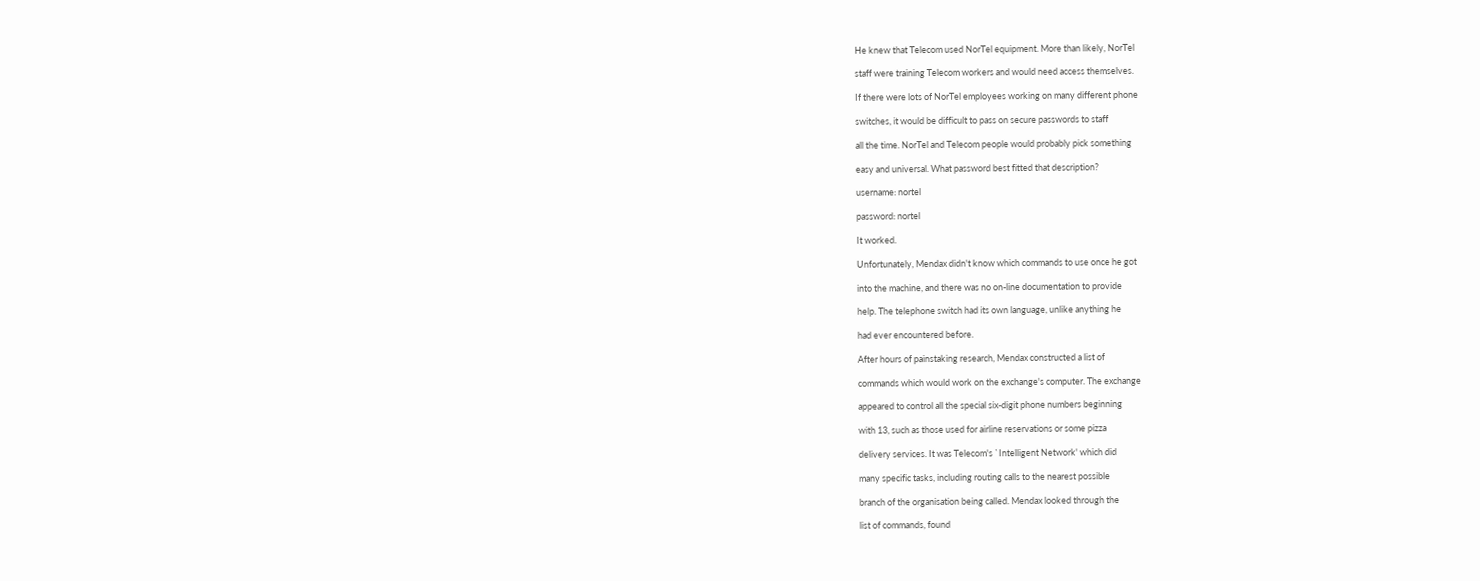He knew that Telecom used NorTel equipment. More than likely, NorTel

staff were training Telecom workers and would need access themselves.

If there were lots of NorTel employees working on many different phone

switches, it would be difficult to pass on secure passwords to staff

all the time. NorTel and Telecom people would probably pick something

easy and universal. What password best fitted that description?

username: nortel

password: nortel

It worked.

Unfortunately, Mendax didn't know which commands to use once he got

into the machine, and there was no on-line documentation to provide

help. The telephone switch had its own language, unlike anything he

had ever encountered before.

After hours of painstaking research, Mendax constructed a list of

commands which would work on the exchange's computer. The exchange

appeared to control all the special six-digit phone numbers beginning

with 13, such as those used for airline reservations or some pizza

delivery services. It was Telecom's `Intelligent Network' which did

many specific tasks, including routing calls to the nearest possible

branch of the organisation being called. Mendax looked through the

list of commands, found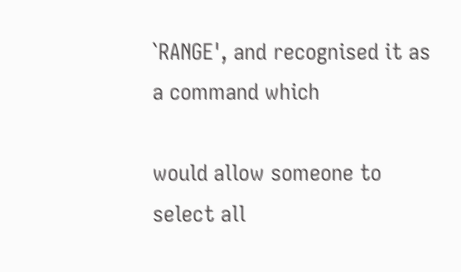`RANGE', and recognised it as a command which

would allow someone to select all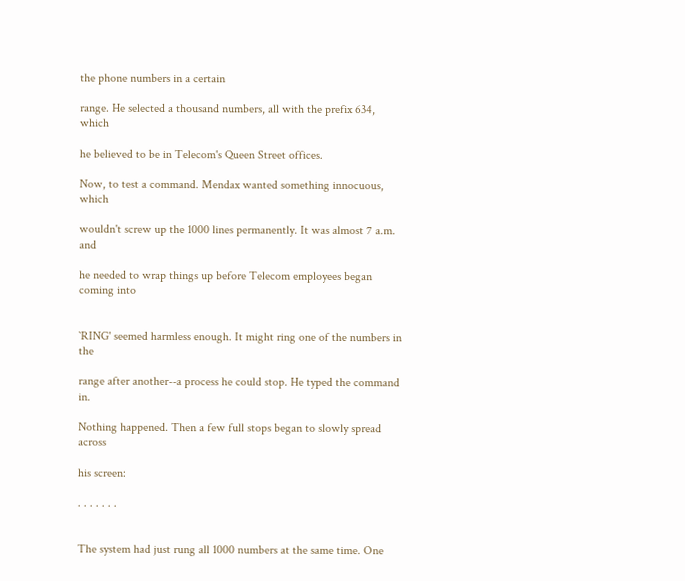the phone numbers in a certain

range. He selected a thousand numbers, all with the prefix 634, which

he believed to be in Telecom's Queen Street offices.

Now, to test a command. Mendax wanted something innocuous, which

wouldn't screw up the 1000 lines permanently. It was almost 7 a.m. and

he needed to wrap things up before Telecom employees began coming into


`RING' seemed harmless enough. It might ring one of the numbers in the

range after another--a process he could stop. He typed the command in.

Nothing happened. Then a few full stops began to slowly spread across

his screen:

. . . . . . .


The system had just rung all 1000 numbers at the same time. One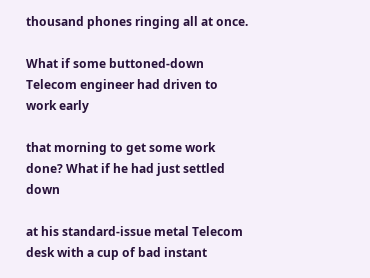thousand phones ringing all at once.

What if some buttoned-down Telecom engineer had driven to work early

that morning to get some work done? What if he had just settled down

at his standard-issue metal Telecom desk with a cup of bad instant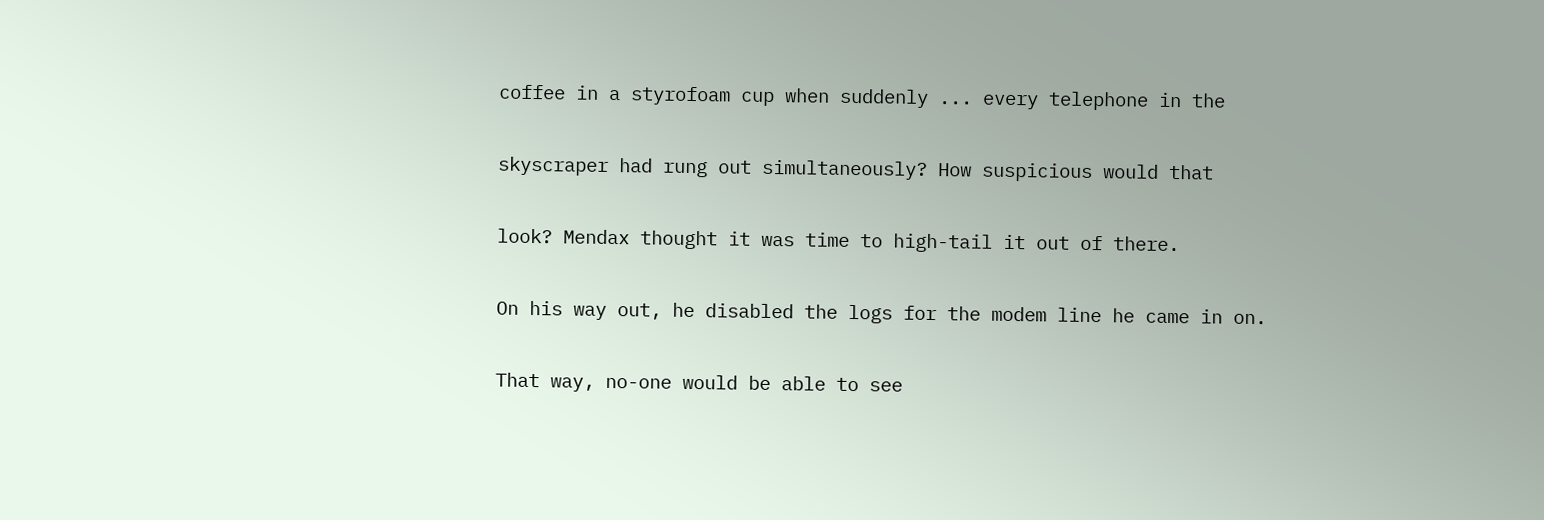coffee in a styrofoam cup when suddenly ... every telephone in the

skyscraper had rung out simultaneously? How suspicious would that

look? Mendax thought it was time to high-tail it out of there.

On his way out, he disabled the logs for the modem line he came in on.

That way, no-one would be able to see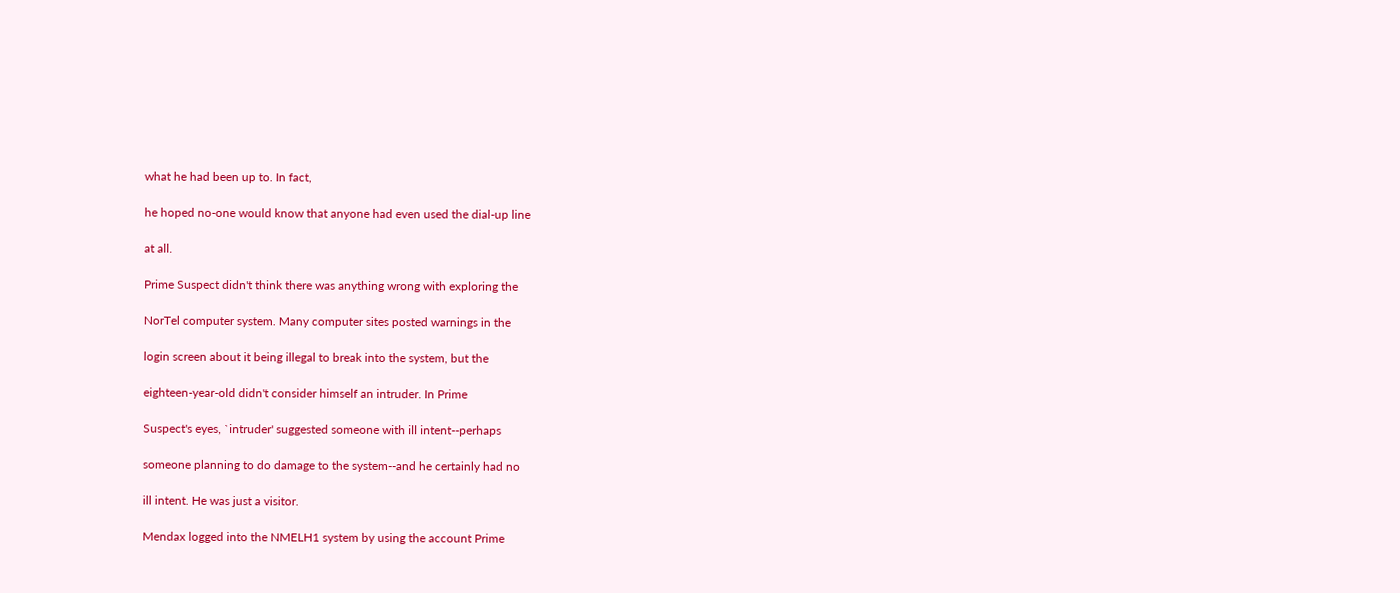what he had been up to. In fact,

he hoped no-one would know that anyone had even used the dial-up line

at all.

Prime Suspect didn't think there was anything wrong with exploring the

NorTel computer system. Many computer sites posted warnings in the

login screen about it being illegal to break into the system, but the

eighteen-year-old didn't consider himself an intruder. In Prime

Suspect's eyes, `intruder' suggested someone with ill intent--perhaps

someone planning to do damage to the system--and he certainly had no

ill intent. He was just a visitor.

Mendax logged into the NMELH1 system by using the account Prime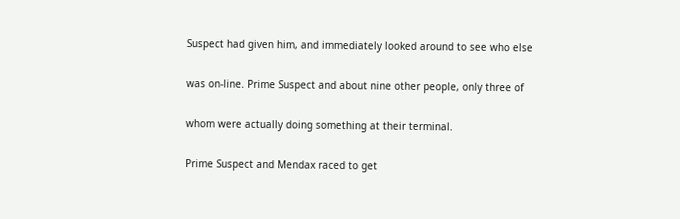Suspect had given him, and immediately looked around to see who else

was on-line. Prime Suspect and about nine other people, only three of

whom were actually doing something at their terminal.

Prime Suspect and Mendax raced to get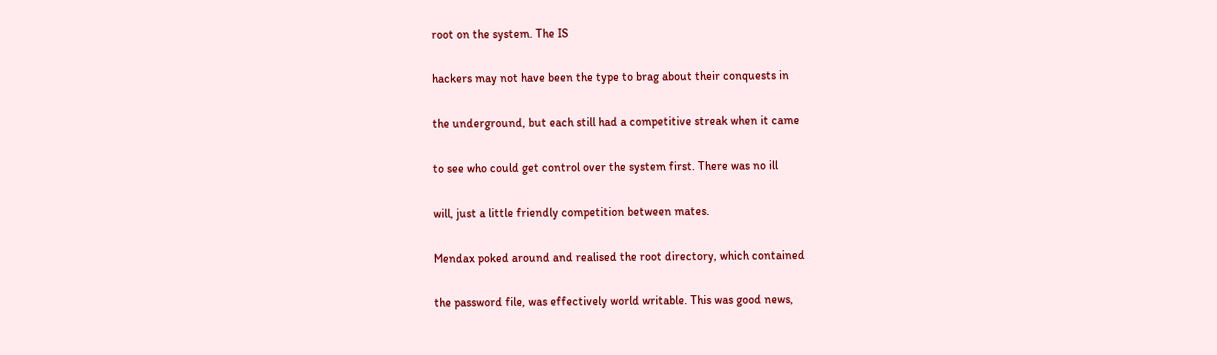root on the system. The IS

hackers may not have been the type to brag about their conquests in

the underground, but each still had a competitive streak when it came

to see who could get control over the system first. There was no ill

will, just a little friendly competition between mates.

Mendax poked around and realised the root directory, which contained

the password file, was effectively world writable. This was good news,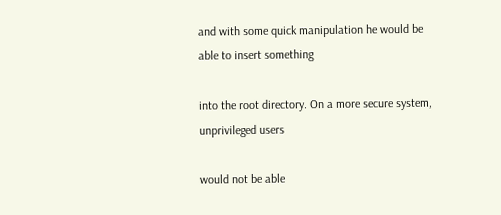and with some quick manipulation he would be able to insert something

into the root directory. On a more secure system, unprivileged users

would not be able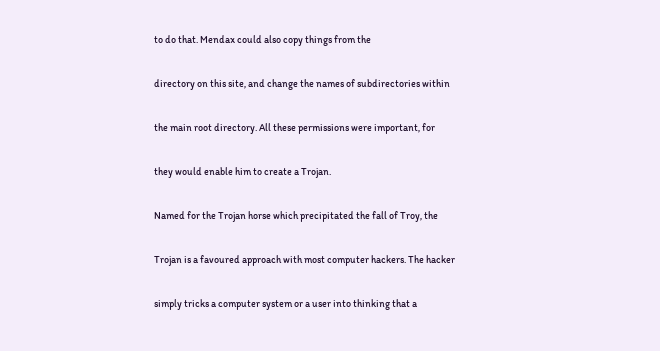to do that. Mendax could also copy things from the

directory on this site, and change the names of subdirectories within

the main root directory. All these permissions were important, for

they would enable him to create a Trojan.

Named for the Trojan horse which precipitated the fall of Troy, the

Trojan is a favoured approach with most computer hackers. The hacker

simply tricks a computer system or a user into thinking that a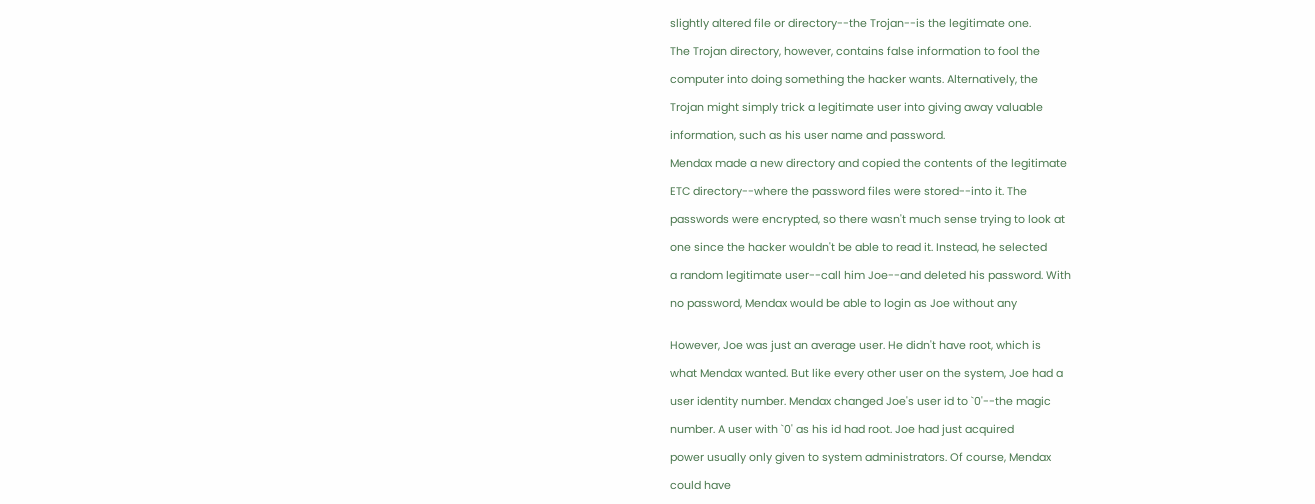slightly altered file or directory--the Trojan--is the legitimate one.

The Trojan directory, however, contains false information to fool the

computer into doing something the hacker wants. Alternatively, the

Trojan might simply trick a legitimate user into giving away valuable

information, such as his user name and password.

Mendax made a new directory and copied the contents of the legitimate

ETC directory--where the password files were stored--into it. The

passwords were encrypted, so there wasn't much sense trying to look at

one since the hacker wouldn't be able to read it. Instead, he selected

a random legitimate user--call him Joe--and deleted his password. With

no password, Mendax would be able to login as Joe without any


However, Joe was just an average user. He didn't have root, which is

what Mendax wanted. But like every other user on the system, Joe had a

user identity number. Mendax changed Joe's user id to `0'--the magic

number. A user with `0' as his id had root. Joe had just acquired

power usually only given to system administrators. Of course, Mendax

could have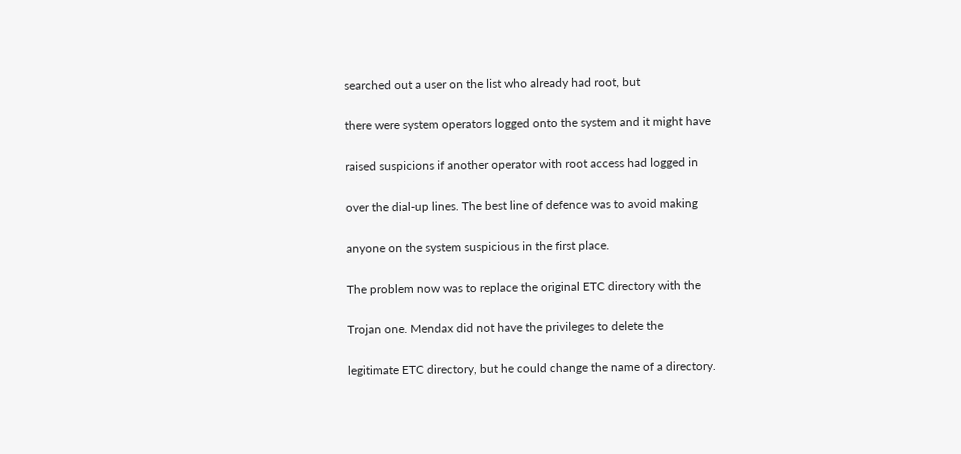searched out a user on the list who already had root, but

there were system operators logged onto the system and it might have

raised suspicions if another operator with root access had logged in

over the dial-up lines. The best line of defence was to avoid making

anyone on the system suspicious in the first place.

The problem now was to replace the original ETC directory with the

Trojan one. Mendax did not have the privileges to delete the

legitimate ETC directory, but he could change the name of a directory.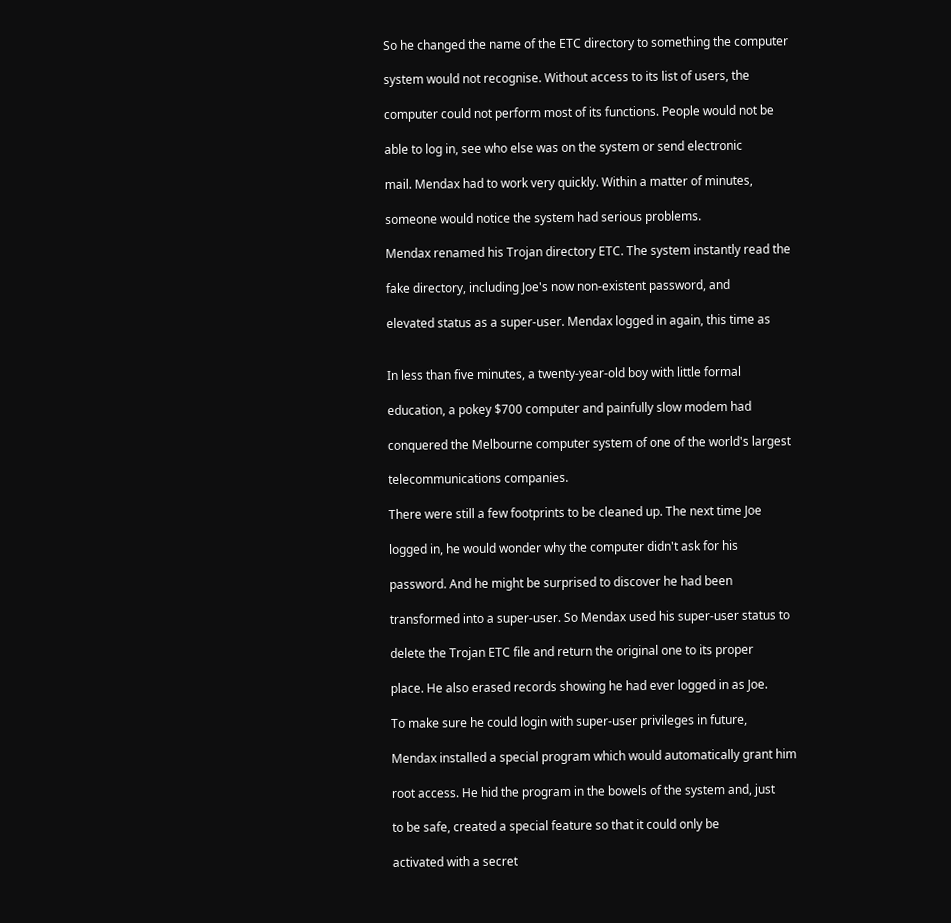So he changed the name of the ETC directory to something the computer

system would not recognise. Without access to its list of users, the

computer could not perform most of its functions. People would not be

able to log in, see who else was on the system or send electronic

mail. Mendax had to work very quickly. Within a matter of minutes,

someone would notice the system had serious problems.

Mendax renamed his Trojan directory ETC. The system instantly read the

fake directory, including Joe's now non-existent password, and

elevated status as a super-user. Mendax logged in again, this time as


In less than five minutes, a twenty-year-old boy with little formal

education, a pokey $700 computer and painfully slow modem had

conquered the Melbourne computer system of one of the world's largest

telecommunications companies.

There were still a few footprints to be cleaned up. The next time Joe

logged in, he would wonder why the computer didn't ask for his

password. And he might be surprised to discover he had been

transformed into a super-user. So Mendax used his super-user status to

delete the Trojan ETC file and return the original one to its proper

place. He also erased records showing he had ever logged in as Joe.

To make sure he could login with super-user privileges in future,

Mendax installed a special program which would automatically grant him

root access. He hid the program in the bowels of the system and, just

to be safe, created a special feature so that it could only be

activated with a secret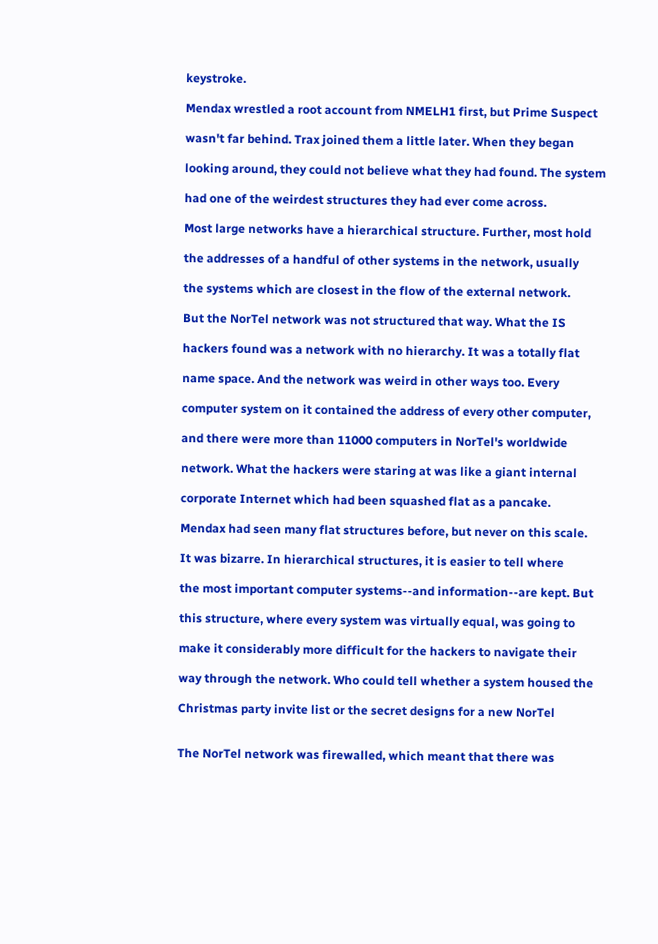keystroke.

Mendax wrestled a root account from NMELH1 first, but Prime Suspect

wasn't far behind. Trax joined them a little later. When they began

looking around, they could not believe what they had found. The system

had one of the weirdest structures they had ever come across.

Most large networks have a hierarchical structure. Further, most hold

the addresses of a handful of other systems in the network, usually

the systems which are closest in the flow of the external network.

But the NorTel network was not structured that way. What the IS

hackers found was a network with no hierarchy. It was a totally flat

name space. And the network was weird in other ways too. Every

computer system on it contained the address of every other computer,

and there were more than 11000 computers in NorTel's worldwide

network. What the hackers were staring at was like a giant internal

corporate Internet which had been squashed flat as a pancake.

Mendax had seen many flat structures before, but never on this scale.

It was bizarre. In hierarchical structures, it is easier to tell where

the most important computer systems--and information--are kept. But

this structure, where every system was virtually equal, was going to

make it considerably more difficult for the hackers to navigate their

way through the network. Who could tell whether a system housed the

Christmas party invite list or the secret designs for a new NorTel


The NorTel network was firewalled, which meant that there was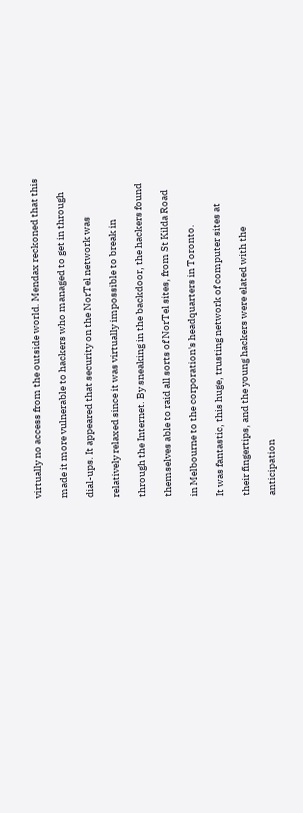virtually no access from the outside world. Mendax reckoned that this

made it more vulnerable to hackers who managed to get in through

dial-ups. It appeared that security on the NorTel network was

relatively relaxed since it was virtually impossible to break in

through the Internet. By sneaking in the backdoor, the hackers found

themselves able to raid all sorts of NorTel sites, from St Kilda Road

in Melbourne to the corporation's headquarters in Toronto.

It was fantastic, this huge, trusting network of computer sites at

their fingertips, and the young hackers were elated with the

anticipation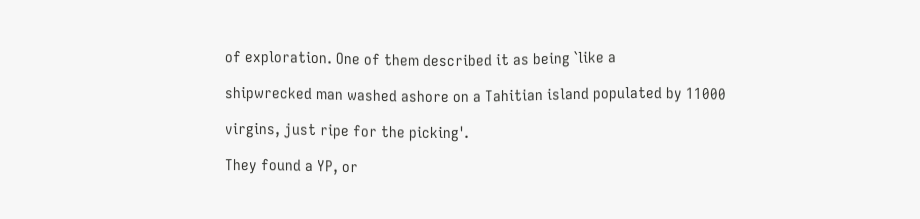of exploration. One of them described it as being `like a

shipwrecked man washed ashore on a Tahitian island populated by 11000

virgins, just ripe for the picking'.

They found a YP, or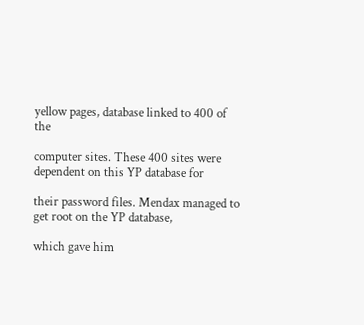yellow pages, database linked to 400 of the

computer sites. These 400 sites were dependent on this YP database for

their password files. Mendax managed to get root on the YP database,

which gave him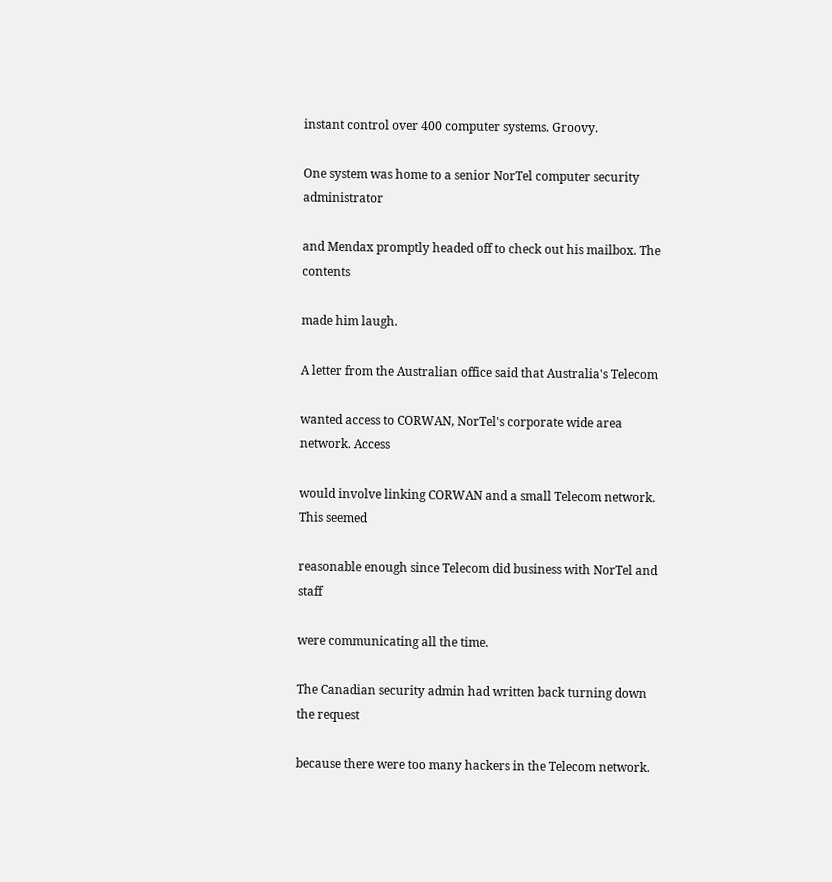instant control over 400 computer systems. Groovy.

One system was home to a senior NorTel computer security administrator

and Mendax promptly headed off to check out his mailbox. The contents

made him laugh.

A letter from the Australian office said that Australia's Telecom

wanted access to CORWAN, NorTel's corporate wide area network. Access

would involve linking CORWAN and a small Telecom network. This seemed

reasonable enough since Telecom did business with NorTel and staff

were communicating all the time.

The Canadian security admin had written back turning down the request

because there were too many hackers in the Telecom network.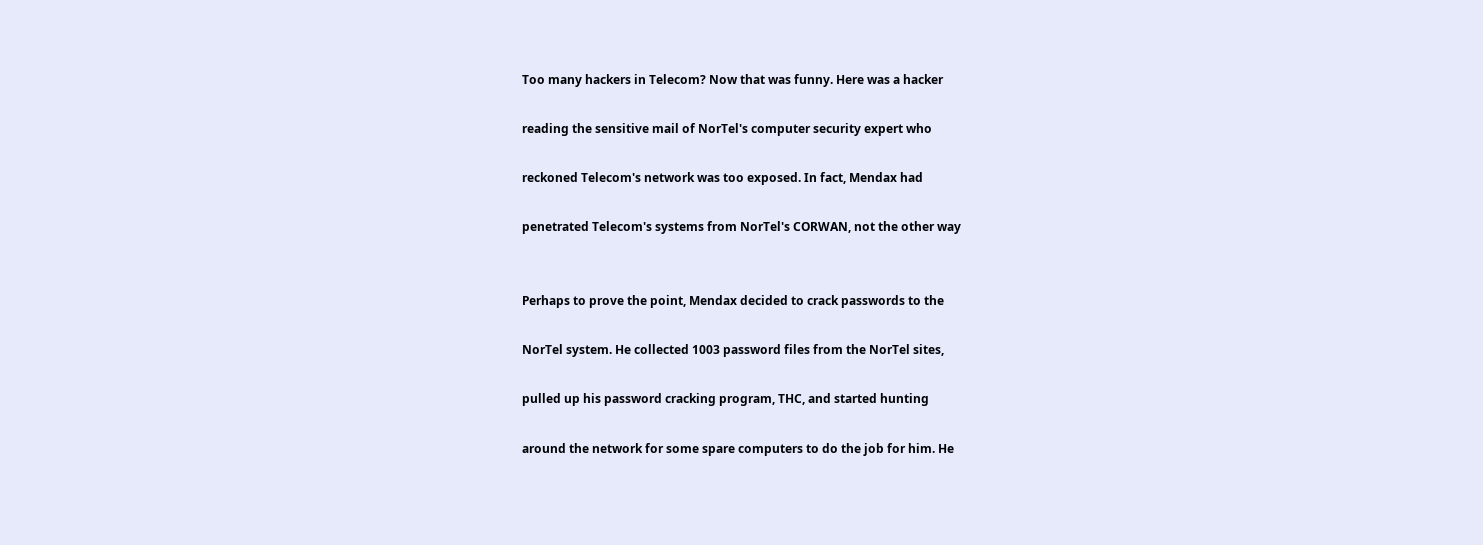Too many hackers in Telecom? Now that was funny. Here was a hacker

reading the sensitive mail of NorTel's computer security expert who

reckoned Telecom's network was too exposed. In fact, Mendax had

penetrated Telecom's systems from NorTel's CORWAN, not the other way


Perhaps to prove the point, Mendax decided to crack passwords to the

NorTel system. He collected 1003 password files from the NorTel sites,

pulled up his password cracking program, THC, and started hunting

around the network for some spare computers to do the job for him. He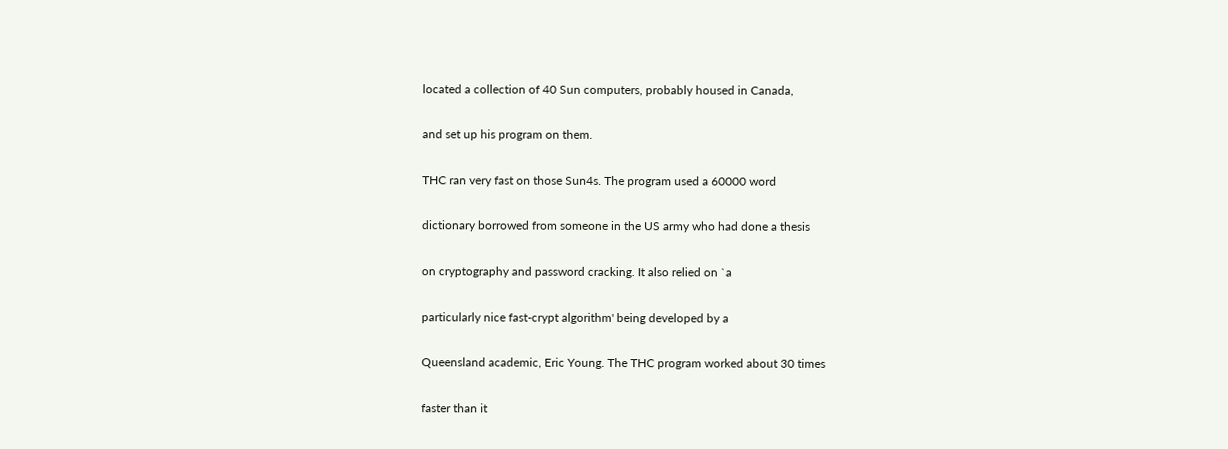located a collection of 40 Sun computers, probably housed in Canada,

and set up his program on them.

THC ran very fast on those Sun4s. The program used a 60000 word

dictionary borrowed from someone in the US army who had done a thesis

on cryptography and password cracking. It also relied on `a

particularly nice fast-crypt algorithm' being developed by a

Queensland academic, Eric Young. The THC program worked about 30 times

faster than it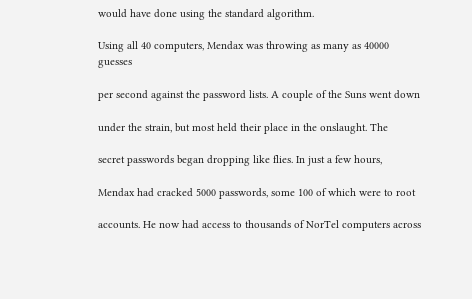would have done using the standard algorithm.

Using all 40 computers, Mendax was throwing as many as 40000 guesses

per second against the password lists. A couple of the Suns went down

under the strain, but most held their place in the onslaught. The

secret passwords began dropping like flies. In just a few hours,

Mendax had cracked 5000 passwords, some 100 of which were to root

accounts. He now had access to thousands of NorTel computers across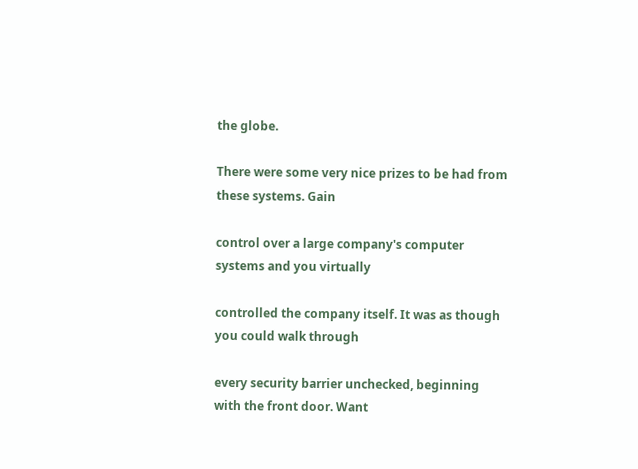the globe.

There were some very nice prizes to be had from these systems. Gain

control over a large company's computer systems and you virtually

controlled the company itself. It was as though you could walk through

every security barrier unchecked, beginning with the front door. Want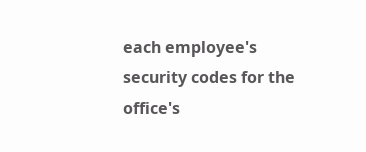each employee's security codes for the office's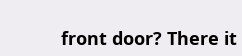front door? There it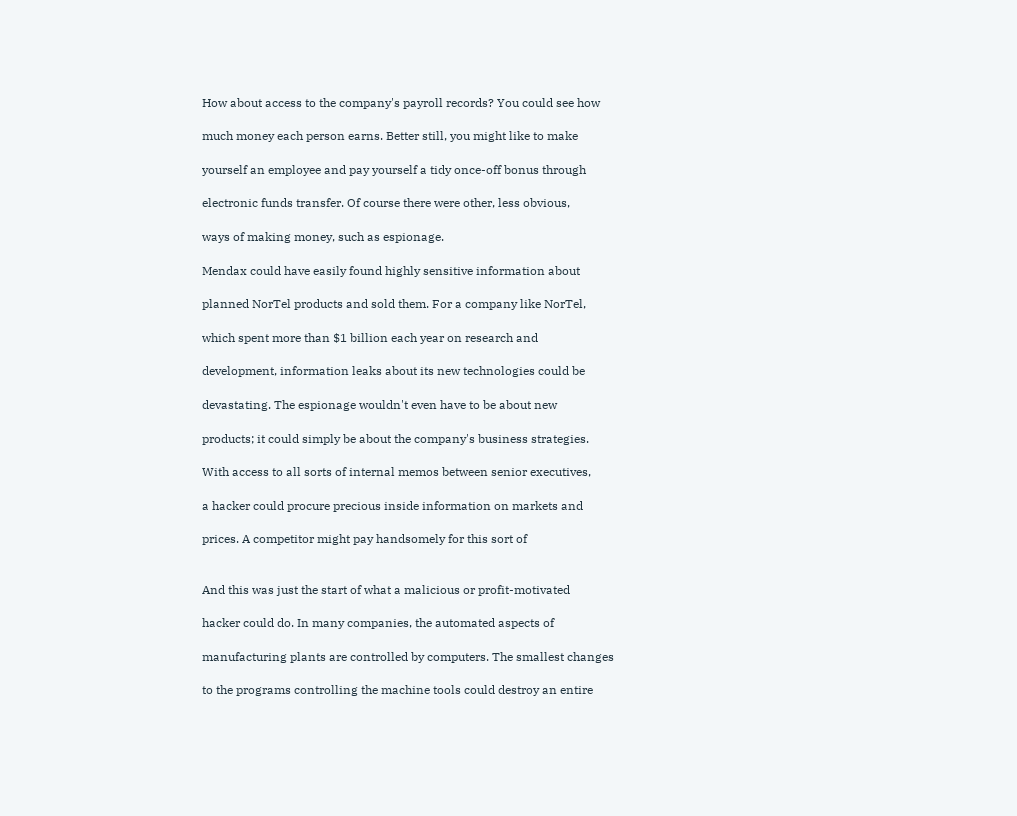How about access to the company's payroll records? You could see how

much money each person earns. Better still, you might like to make

yourself an employee and pay yourself a tidy once-off bonus through

electronic funds transfer. Of course there were other, less obvious,

ways of making money, such as espionage.

Mendax could have easily found highly sensitive information about

planned NorTel products and sold them. For a company like NorTel,

which spent more than $1 billion each year on research and

development, information leaks about its new technologies could be

devastating. The espionage wouldn't even have to be about new

products; it could simply be about the company's business strategies.

With access to all sorts of internal memos between senior executives,

a hacker could procure precious inside information on markets and

prices. A competitor might pay handsomely for this sort of


And this was just the start of what a malicious or profit-motivated

hacker could do. In many companies, the automated aspects of

manufacturing plants are controlled by computers. The smallest changes

to the programs controlling the machine tools could destroy an entire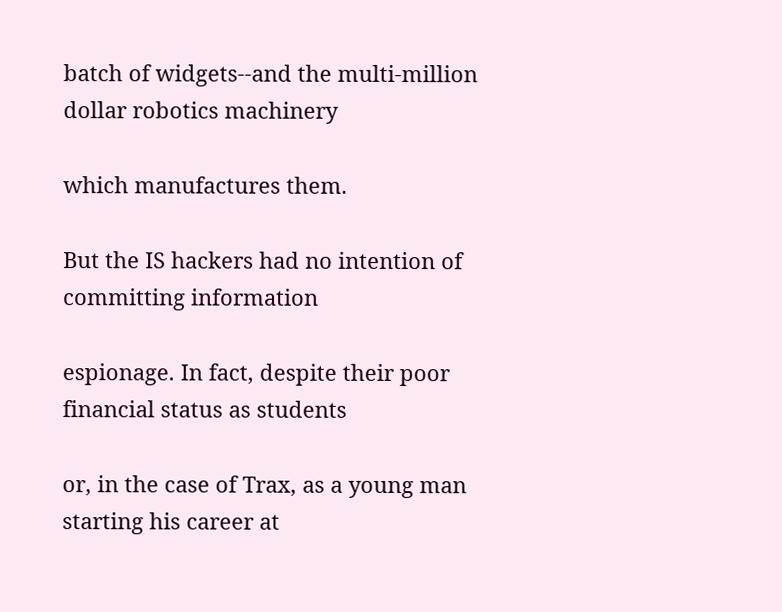batch of widgets--and the multi-million dollar robotics machinery

which manufactures them.

But the IS hackers had no intention of committing information

espionage. In fact, despite their poor financial status as students

or, in the case of Trax, as a young man starting his career at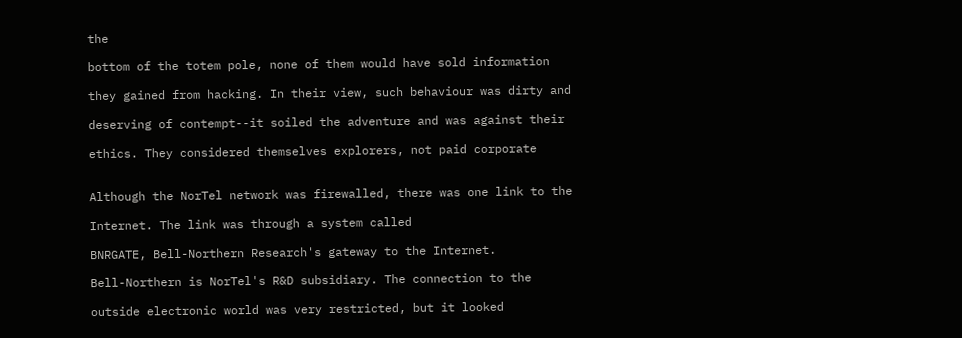the

bottom of the totem pole, none of them would have sold information

they gained from hacking. In their view, such behaviour was dirty and

deserving of contempt--it soiled the adventure and was against their

ethics. They considered themselves explorers, not paid corporate


Although the NorTel network was firewalled, there was one link to the

Internet. The link was through a system called

BNRGATE, Bell-Northern Research's gateway to the Internet.

Bell-Northern is NorTel's R&D subsidiary. The connection to the

outside electronic world was very restricted, but it looked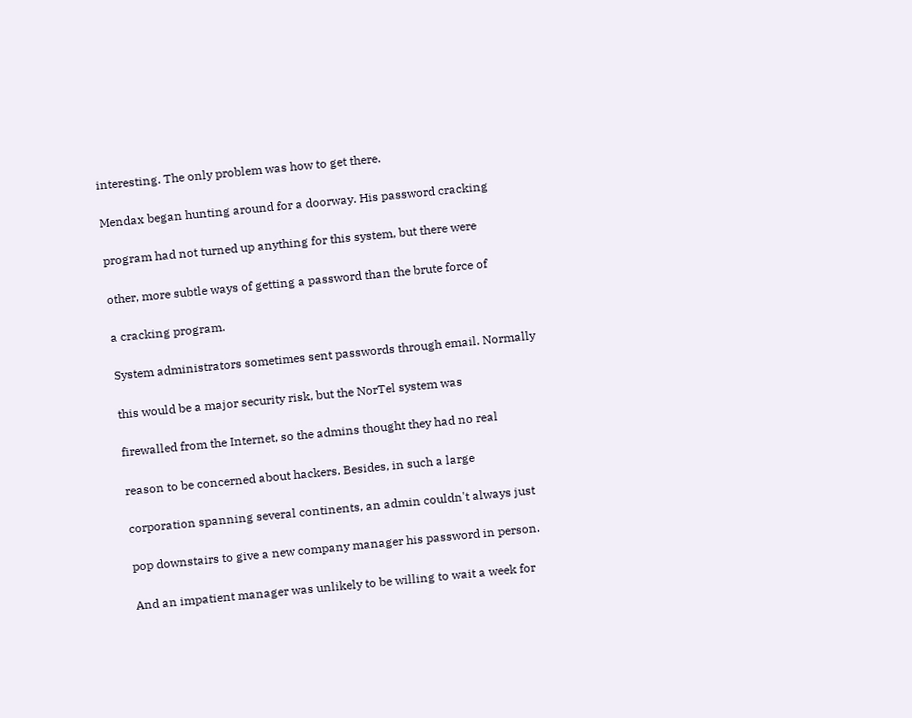interesting. The only problem was how to get there.

Mendax began hunting around for a doorway. His password cracking

program had not turned up anything for this system, but there were

other, more subtle ways of getting a password than the brute force of

a cracking program.

System administrators sometimes sent passwords through email. Normally

this would be a major security risk, but the NorTel system was

firewalled from the Internet, so the admins thought they had no real

reason to be concerned about hackers. Besides, in such a large

corporation spanning several continents, an admin couldn't always just

pop downstairs to give a new company manager his password in person.

And an impatient manager was unlikely to be willing to wait a week for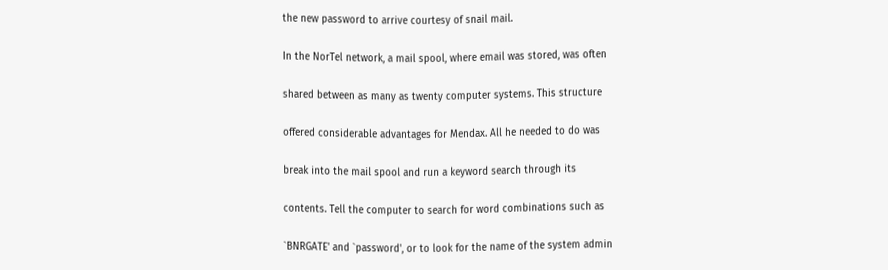the new password to arrive courtesy of snail mail.

In the NorTel network, a mail spool, where email was stored, was often

shared between as many as twenty computer systems. This structure

offered considerable advantages for Mendax. All he needed to do was

break into the mail spool and run a keyword search through its

contents. Tell the computer to search for word combinations such as

`BNRGATE' and `password', or to look for the name of the system admin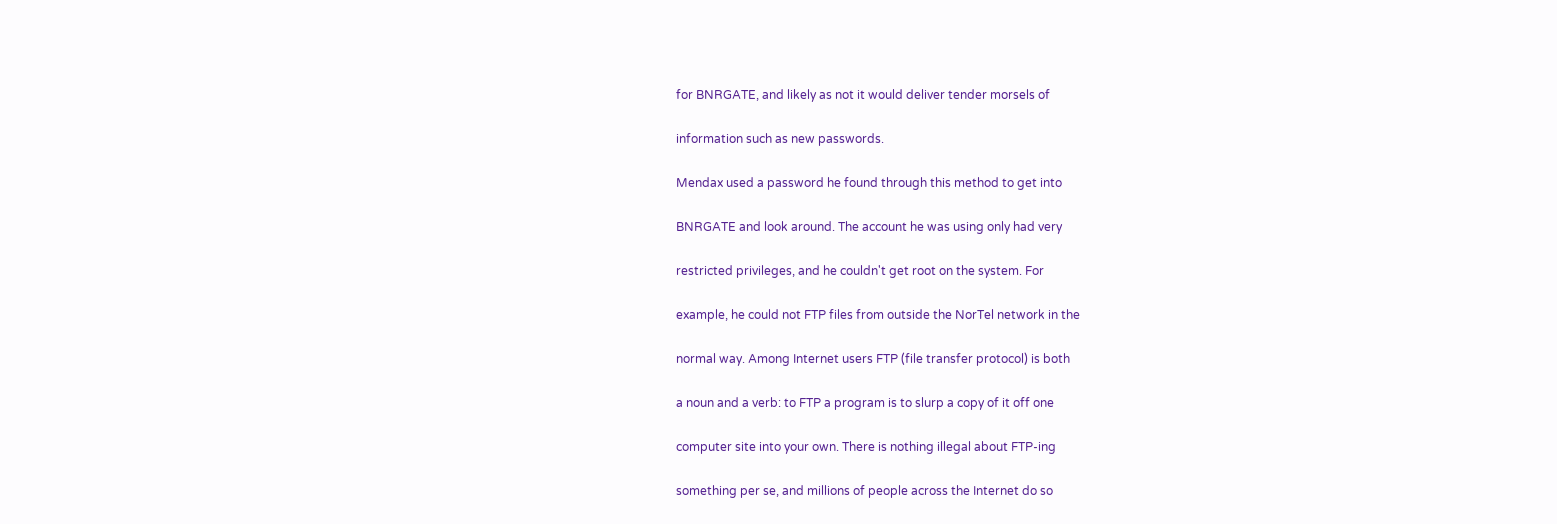for BNRGATE, and likely as not it would deliver tender morsels of

information such as new passwords.

Mendax used a password he found through this method to get into

BNRGATE and look around. The account he was using only had very

restricted privileges, and he couldn't get root on the system. For

example, he could not FTP files from outside the NorTel network in the

normal way. Among Internet users FTP (file transfer protocol) is both

a noun and a verb: to FTP a program is to slurp a copy of it off one

computer site into your own. There is nothing illegal about FTP-ing

something per se, and millions of people across the Internet do so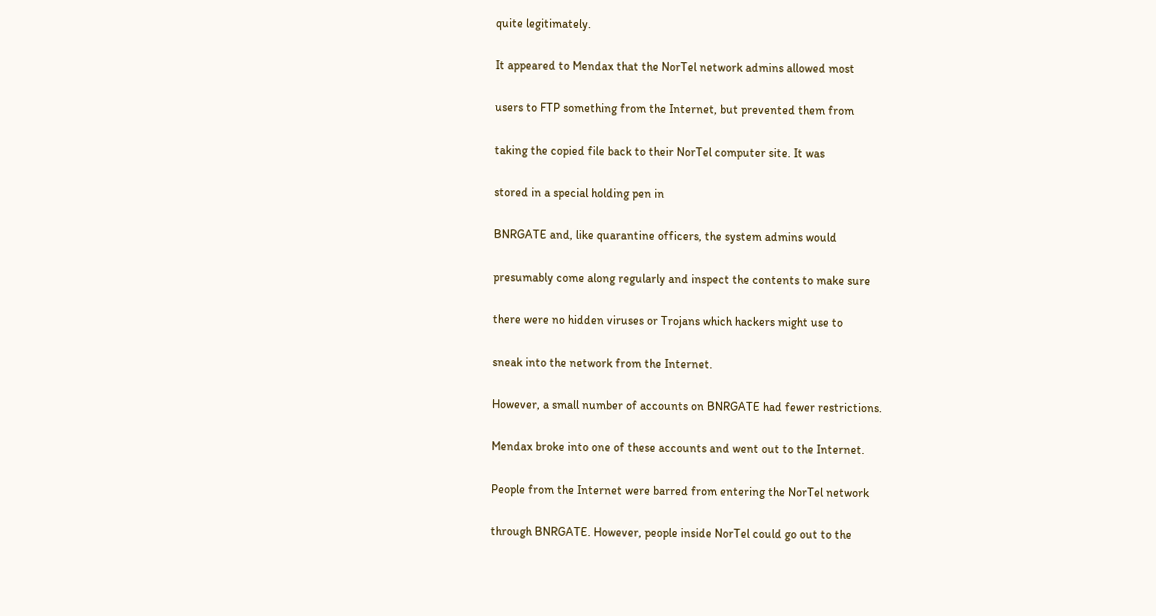quite legitimately.

It appeared to Mendax that the NorTel network admins allowed most

users to FTP something from the Internet, but prevented them from

taking the copied file back to their NorTel computer site. It was

stored in a special holding pen in

BNRGATE and, like quarantine officers, the system admins would

presumably come along regularly and inspect the contents to make sure

there were no hidden viruses or Trojans which hackers might use to

sneak into the network from the Internet.

However, a small number of accounts on BNRGATE had fewer restrictions.

Mendax broke into one of these accounts and went out to the Internet.

People from the Internet were barred from entering the NorTel network

through BNRGATE. However, people inside NorTel could go out to the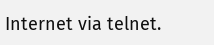Internet via telnet.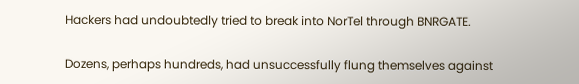Hackers had undoubtedly tried to break into NorTel through BNRGATE.

Dozens, perhaps hundreds, had unsuccessfully flung themselves against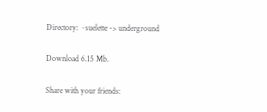Directory: ~suelette -> underground

Download 6.15 Mb.

Share with your friends: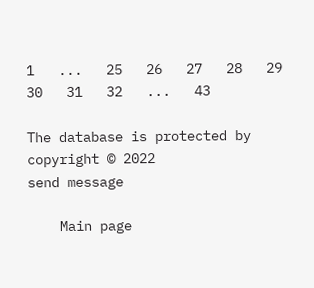1   ...   25   26   27   28   29   30   31   32   ...   43

The database is protected by copyright © 2022
send message

    Main page